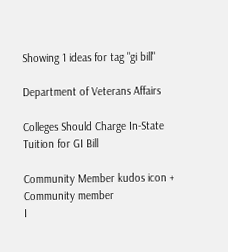Showing 1 ideas for tag "gi bill"

Department of Veterans Affairs

Colleges Should Charge In-State Tuition for GI Bill

Community Member kudos icon + Community member
I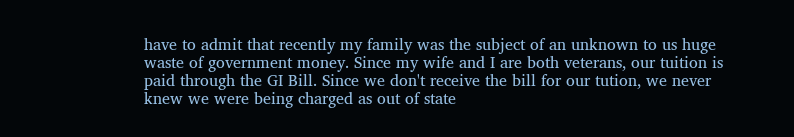have to admit that recently my family was the subject of an unknown to us huge waste of government money. Since my wife and I are both veterans, our tuition is paid through the GI Bill. Since we don't receive the bill for our tution, we never knew we were being charged as out of state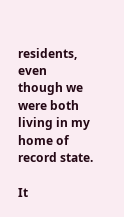residents, even though we were both living in my home of record state.

It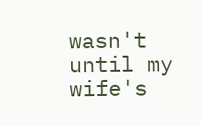wasn't until my wife's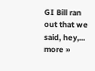GI Bill ran out that we said, hey,... more »